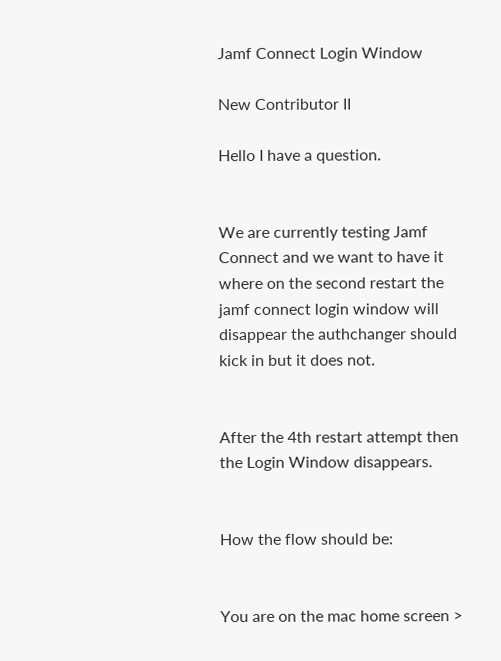Jamf Connect Login Window

New Contributor II

Hello I have a question.


We are currently testing Jamf Connect and we want to have it where on the second restart the jamf connect login window will disappear the authchanger should kick in but it does not.


After the 4th restart attempt then the Login Window disappears.


How the flow should be:


You are on the mac home screen >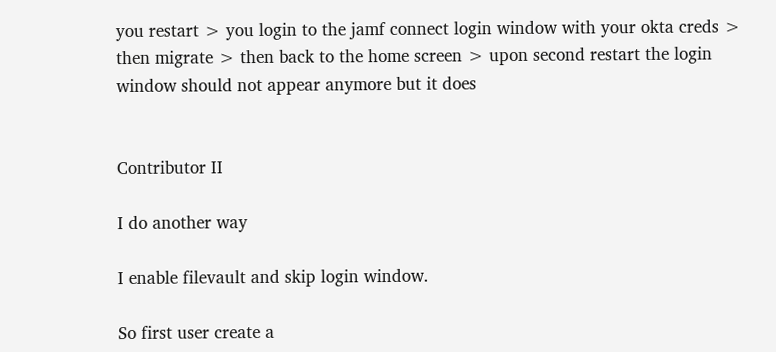you restart > you login to the jamf connect login window with your okta creds > then migrate > then back to the home screen > upon second restart the login window should not appear anymore but it does


Contributor II

I do another way

I enable filevault and skip login window.

So first user create a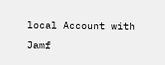local Account with Jamf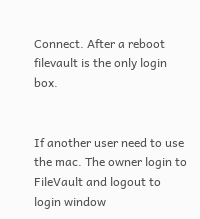Connect. After a reboot filevault is the only login box.


If another user need to use the mac. The owner login to FileVault and logout to login window